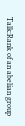Talk:Rank of an abelian group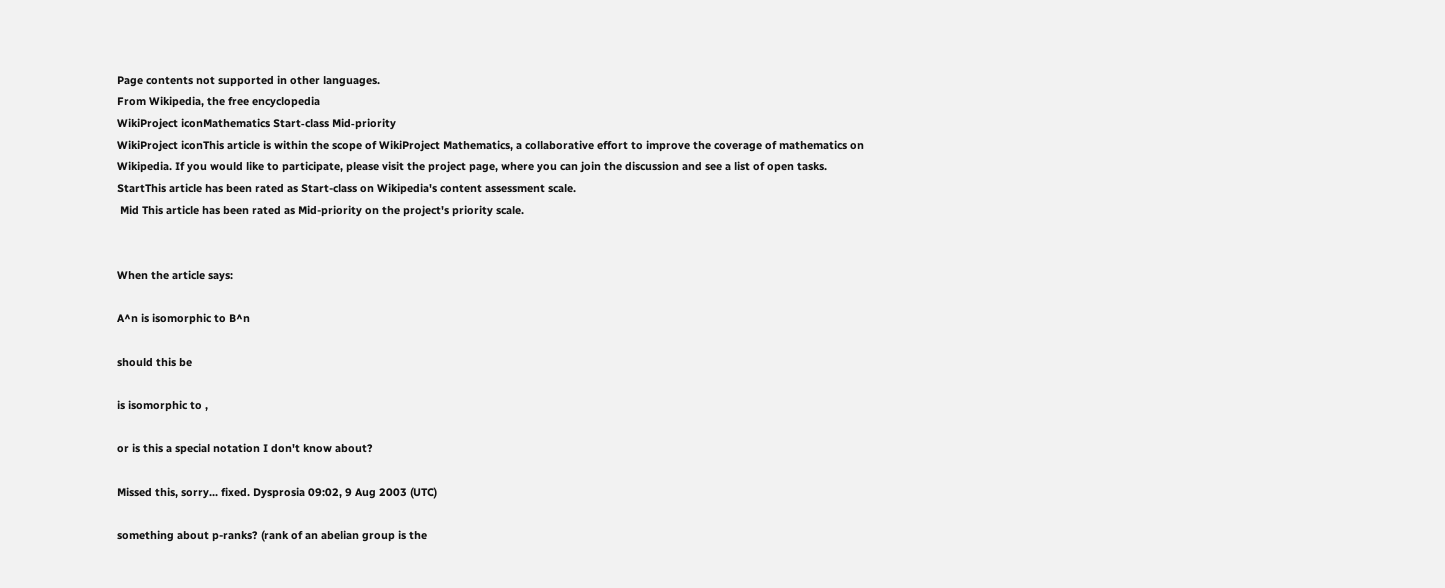Page contents not supported in other languages.
From Wikipedia, the free encyclopedia
WikiProject iconMathematics Start‑class Mid‑priority
WikiProject iconThis article is within the scope of WikiProject Mathematics, a collaborative effort to improve the coverage of mathematics on Wikipedia. If you would like to participate, please visit the project page, where you can join the discussion and see a list of open tasks.
StartThis article has been rated as Start-class on Wikipedia's content assessment scale.
 Mid This article has been rated as Mid-priority on the project's priority scale.


When the article says:

A^n is isomorphic to B^n

should this be

is isomorphic to ,

or is this a special notation I don't know about?

Missed this, sorry... fixed. Dysprosia 09:02, 9 Aug 2003 (UTC)

something about p-ranks? (rank of an abelian group is the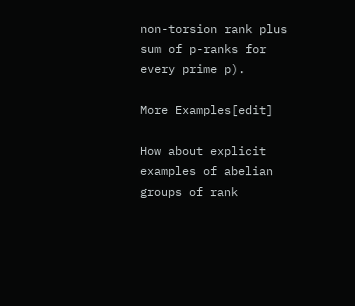non-torsion rank plus sum of p-ranks for every prime p).

More Examples[edit]

How about explicit examples of abelian groups of rank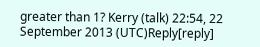greater than 1? Kerry (talk) 22:54, 22 September 2013 (UTC)Reply[reply]